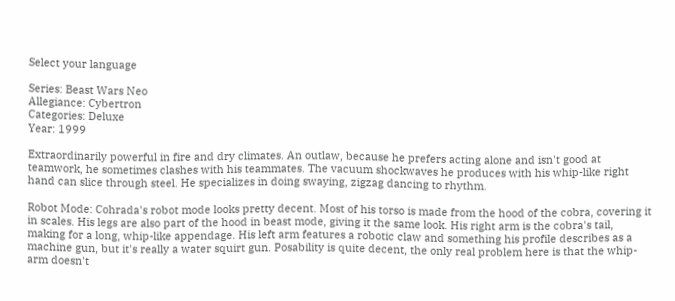Select your language

Series: Beast Wars Neo
Allegiance: Cybertron
Categories: Deluxe
Year: 1999

Extraordinarily powerful in fire and dry climates. An outlaw, because he prefers acting alone and isn't good at teamwork, he sometimes clashes with his teammates. The vacuum shockwaves he produces with his whip-like right hand can slice through steel. He specializes in doing swaying, zigzag dancing to rhythm.

Robot Mode: Cohrada's robot mode looks pretty decent. Most of his torso is made from the hood of the cobra, covering it in scales. His legs are also part of the hood in beast mode, giving it the same look. His right arm is the cobra's tail, making for a long, whip-like appendage. His left arm features a robotic claw and something his profile describes as a machine gun, but it's really a water squirt gun. Posability is quite decent, the only real problem here is that the whip-arm doesn't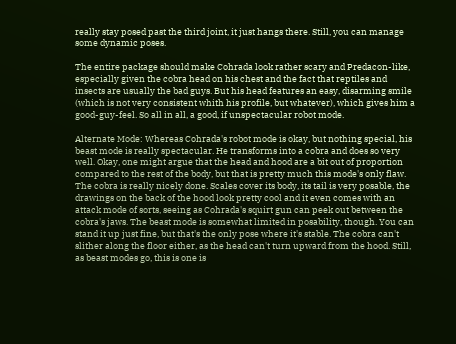really stay posed past the third joint, it just hangs there. Still, you can manage some dynamic poses.

The entire package should make Cohrada look rather scary and Predacon-like, especially given the cobra head on his chest and the fact that reptiles and insects are usually the bad guys. But his head features an easy, disarming smile (which is not very consistent whith his profile, but whatever), which gives him a good-guy-feel. So all in all, a good, if unspectacular robot mode.

Alternate Mode: Whereas Cohrada's robot mode is okay, but nothing special, his beast mode is really spectacular. He transforms into a cobra and does so very well. Okay, one might argue that the head and hood are a bit out of proportion compared to the rest of the body, but that is pretty much this mode's only flaw. The cobra is really nicely done. Scales cover its body, its tail is very posable, the drawings on the back of the hood look pretty cool and it even comes with an attack mode of sorts, seeing as Cohrada's squirt gun can peek out between the cobra's jaws. The beast mode is somewhat limited in posability, though. You can stand it up just fine, but that's the only pose where it's stable. The cobra can't slither along the floor either, as the head can't turn upward from the hood. Still, as beast modes go, this is one is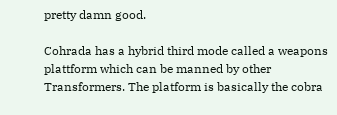pretty damn good.

Cohrada has a hybrid third mode called a weapons plattform which can be manned by other Transformers. The platform is basically the cobra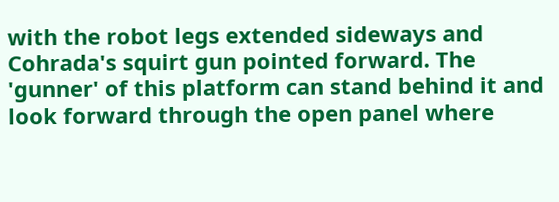with the robot legs extended sideways and Cohrada's squirt gun pointed forward. The 'gunner' of this platform can stand behind it and look forward through the open panel where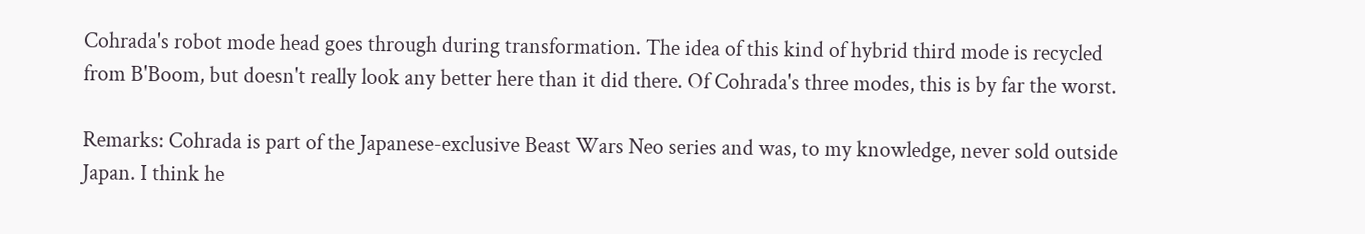Cohrada's robot mode head goes through during transformation. The idea of this kind of hybrid third mode is recycled from B'Boom, but doesn't really look any better here than it did there. Of Cohrada's three modes, this is by far the worst.

Remarks: Cohrada is part of the Japanese-exclusive Beast Wars Neo series and was, to my knowledge, never sold outside Japan. I think he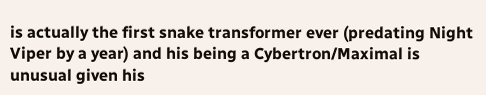is actually the first snake transformer ever (predating Night Viper by a year) and his being a Cybertron/Maximal is unusual given his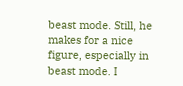beast mode. Still, he makes for a nice figure, especially in beast mode. I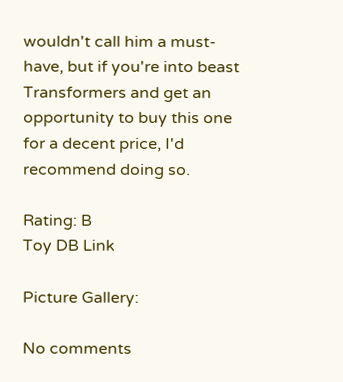wouldn't call him a must-have, but if you're into beast Transformers and get an opportunity to buy this one for a decent price, I'd recommend doing so.

Rating: B
Toy DB Link

Picture Gallery:

No comments